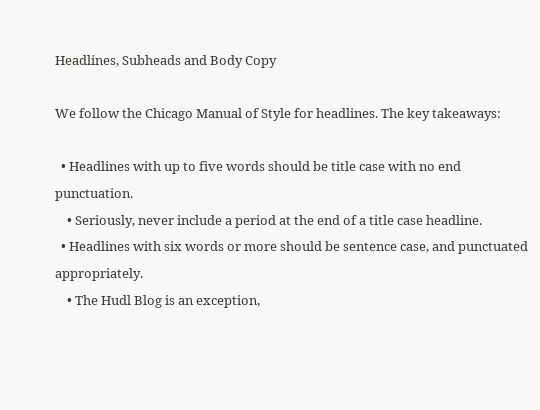Headlines, Subheads and Body Copy

We follow the Chicago Manual of Style for headlines. The key takeaways:

  • Headlines with up to five words should be title case with no end punctuation.
    • Seriously, never include a period at the end of a title case headline.
  • Headlines with six words or more should be sentence case, and punctuated appropriately.
    • The Hudl Blog is an exception,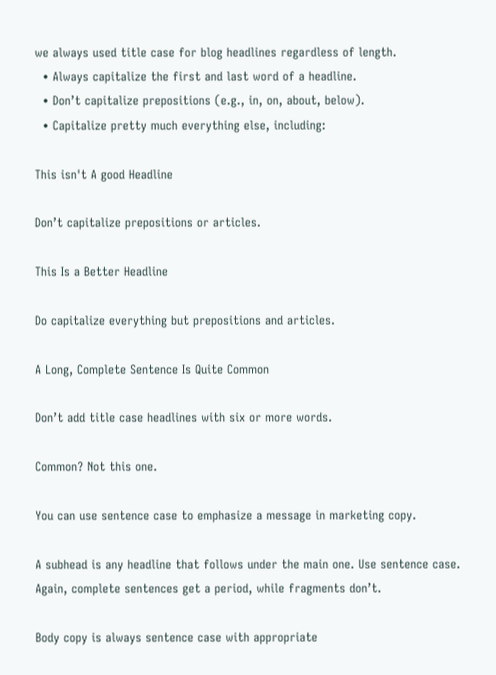we always used title case for blog headlines regardless of length.
  • Always capitalize the first and last word of a headline.
  • Don’t capitalize prepositions (e.g., in, on, about, below).
  • Capitalize pretty much everything else, including:

This isn't A good Headline

Don’t capitalize prepositions or articles.

This Is a Better Headline

Do capitalize everything but prepositions and articles.

A Long, Complete Sentence Is Quite Common

Don’t add title case headlines with six or more words.

Common? Not this one.

You can use sentence case to emphasize a message in marketing copy.

A subhead is any headline that follows under the main one. Use sentence case. Again, complete sentences get a period, while fragments don’t.

Body copy is always sentence case with appropriate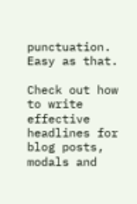punctuation. Easy as that.

Check out how to write effective headlines for blog posts, modals and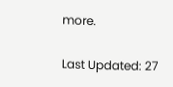more.

Last Updated: 27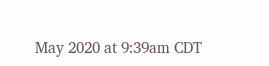May 2020 at 9:39am CDT